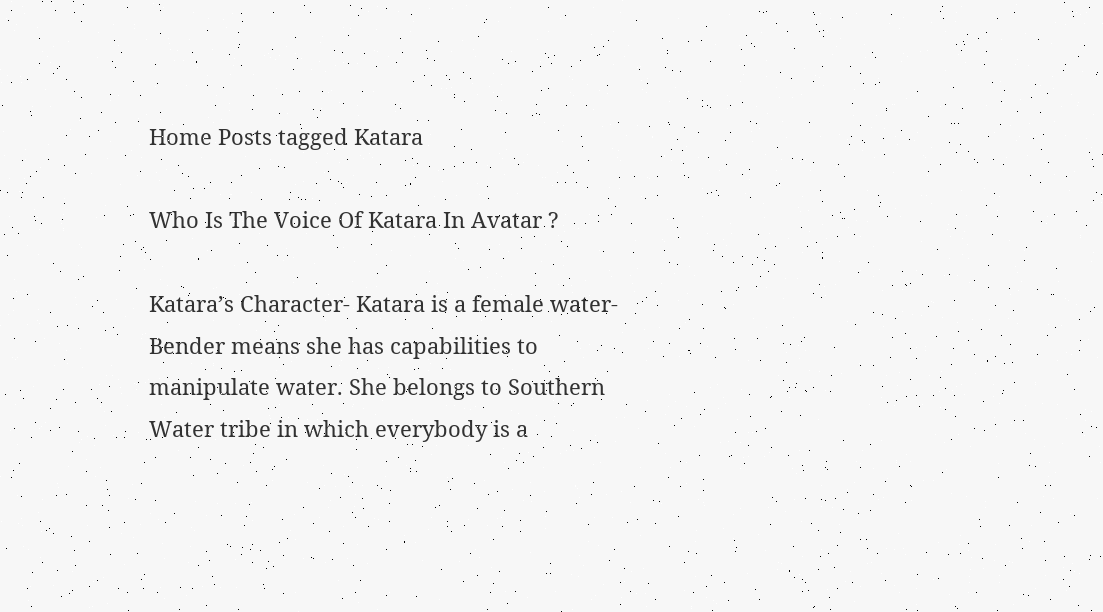Home Posts tagged Katara

Who Is The Voice Of Katara In Avatar ?

Katara’s Character- Katara is a female water-Bender means she has capabilities to manipulate water. She belongs to Southern Water tribe in which everybody is a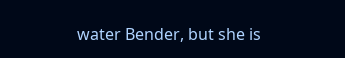water Bender, but she is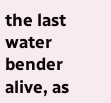the last water bender alive, as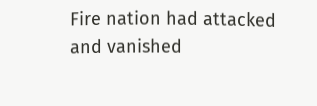Fire nation had attacked and vanished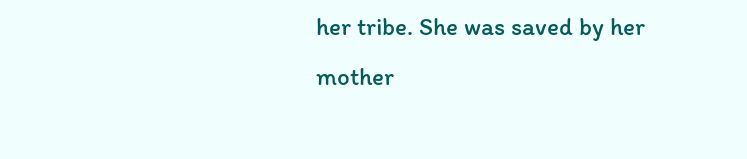her tribe. She was saved by her mother